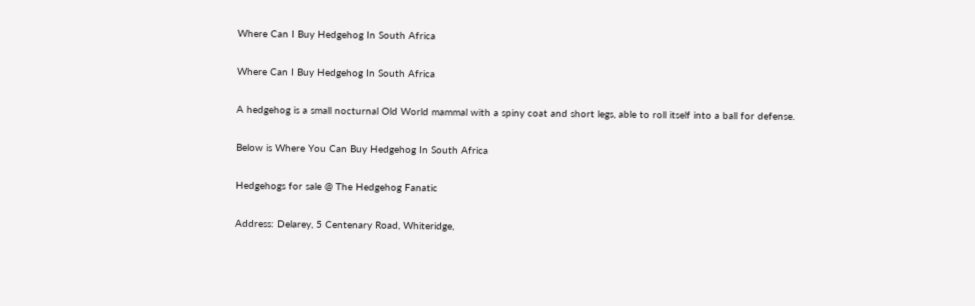Where Can I Buy Hedgehog In South Africa

Where Can I Buy Hedgehog In South Africa

A hedgehog is a small nocturnal Old World mammal with a spiny coat and short legs, able to roll itself into a ball for defense.

Below is Where You Can Buy Hedgehog In South Africa

Hedgehogs for sale @ The Hedgehog Fanatic

Address: Delarey, 5 Centenary Road, Whiteridge,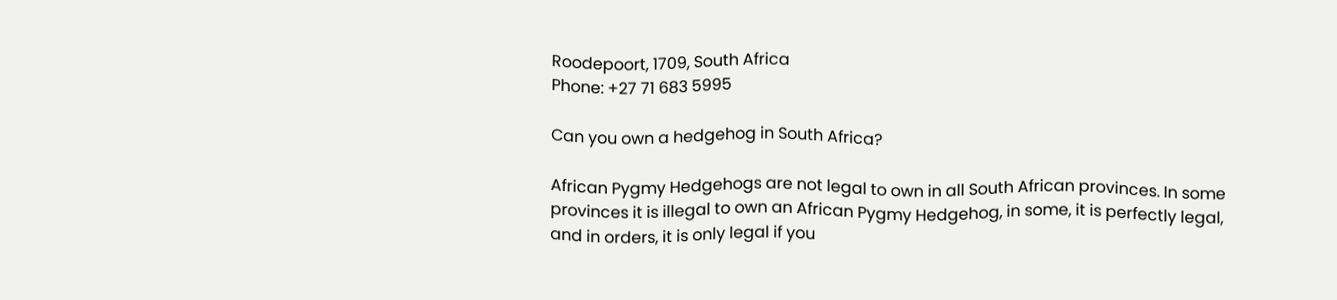Roodepoort, 1709, South Africa
Phone: +27 71 683 5995

Can you own a hedgehog in South Africa?

African Pygmy Hedgehogs are not legal to own in all South African provinces. In some provinces it is illegal to own an African Pygmy Hedgehog, in some, it is perfectly legal, and in orders, it is only legal if you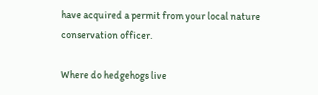have acquired a permit from your local nature conservation officer.

Where do hedgehogs live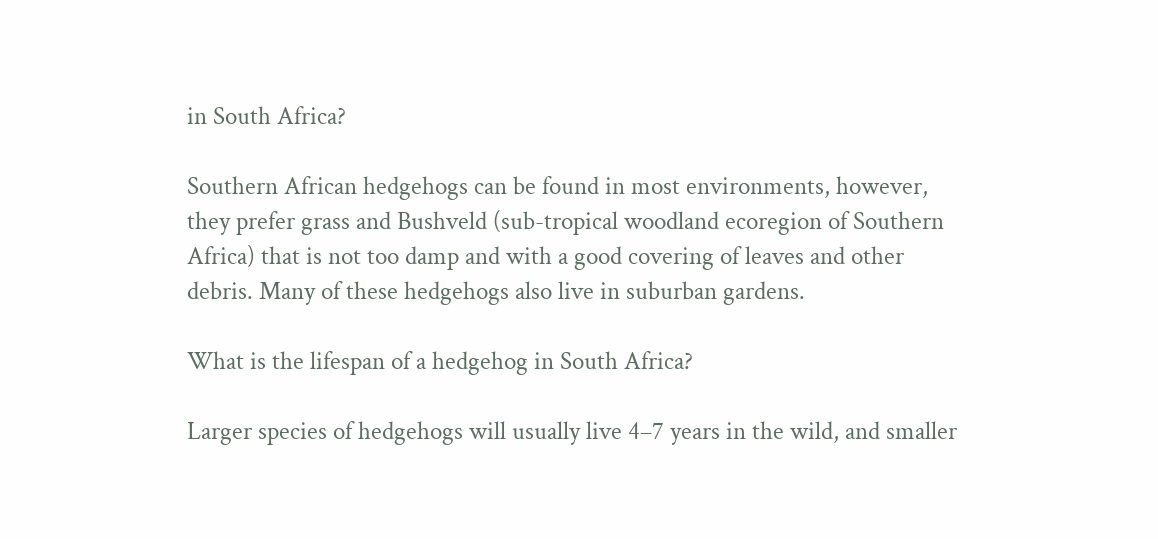in South Africa?

Southern African hedgehogs can be found in most environments, however, they prefer grass and Bushveld (sub-tropical woodland ecoregion of Southern Africa) that is not too damp and with a good covering of leaves and other debris. Many of these hedgehogs also live in suburban gardens.

What is the lifespan of a hedgehog in South Africa?

Larger species of hedgehogs will usually live 4–7 years in the wild, and smaller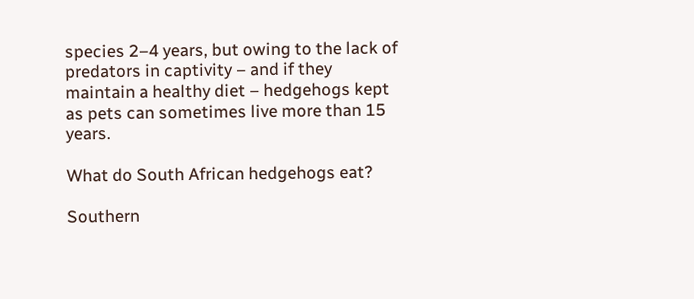species 2–4 years, but owing to the lack of predators in captivity – and if they maintain a healthy diet – hedgehogs kept as pets can sometimes live more than 15 years.

What do South African hedgehogs eat?

Southern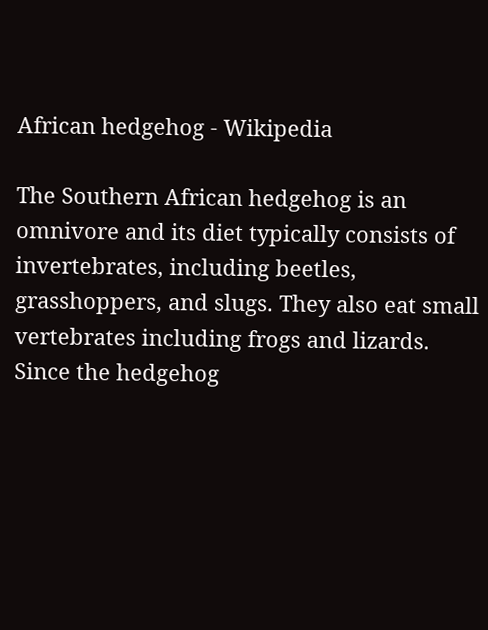African hedgehog - Wikipedia

The Southern African hedgehog is an omnivore and its diet typically consists of invertebrates, including beetles, grasshoppers, and slugs. They also eat small vertebrates including frogs and lizards. Since the hedgehog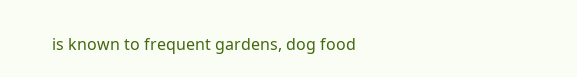is known to frequent gardens, dog food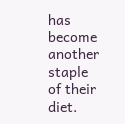has become another staple of their diet.